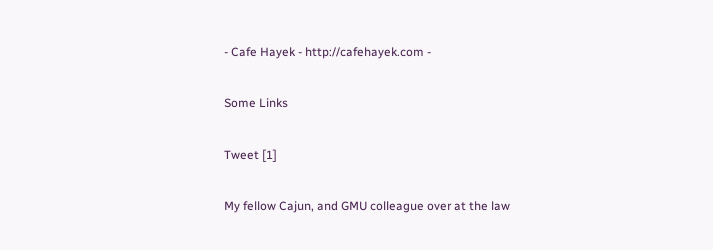- Cafe Hayek - http://cafehayek.com -

Some Links

Tweet [1]

My fellow Cajun, and GMU colleague over at the law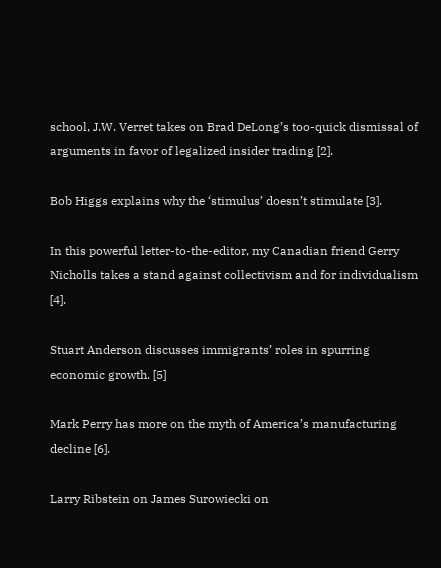school, J.W. Verret takes on Brad DeLong’s too-quick dismissal of arguments in favor of legalized insider trading [2].

Bob Higgs explains why the ‘stimulus’ doesn’t stimulate [3].

In this powerful letter-to-the-editor, my Canadian friend Gerry Nicholls takes a stand against collectivism and for individualism [4].

Stuart Anderson discusses immigrants’ roles in spurring economic growth. [5]

Mark Perry has more on the myth of America’s manufacturing decline [6].

Larry Ribstein on James Surowiecki on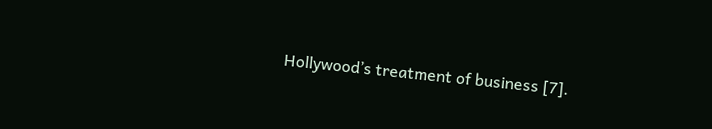Hollywood’s treatment of business [7].